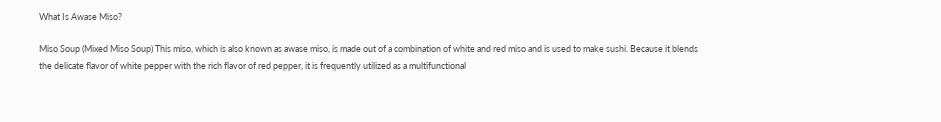What Is Awase Miso?

Miso Soup (Mixed Miso Soup) This miso, which is also known as awase miso, is made out of a combination of white and red miso and is used to make sushi. Because it blends the delicate flavor of white pepper with the rich flavor of red pepper, it is frequently utilized as a multifunctional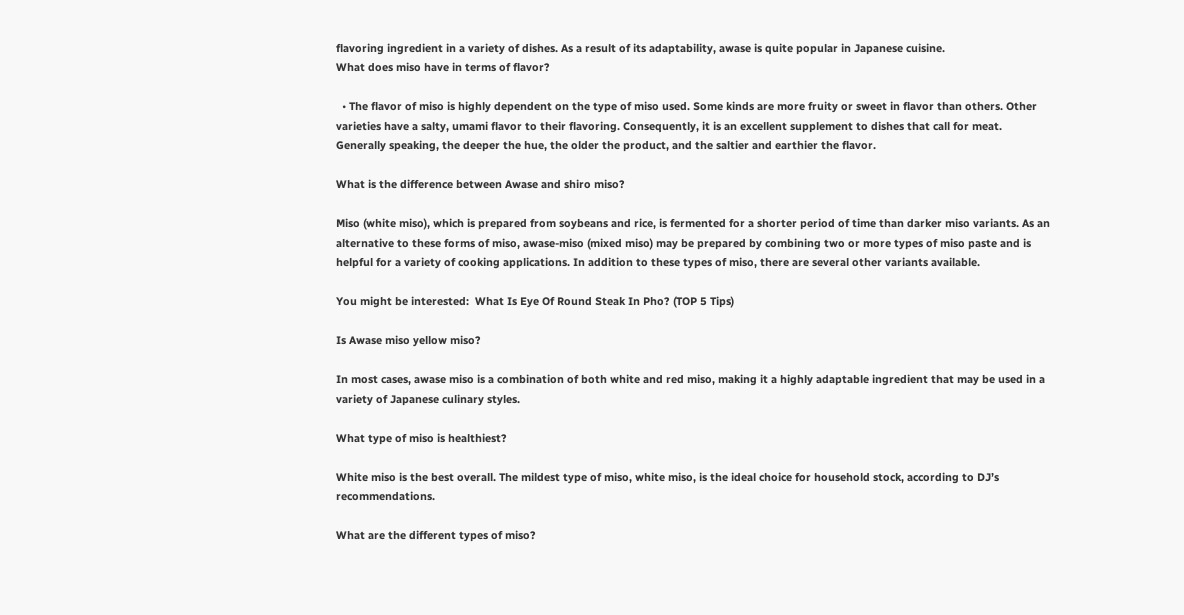flavoring ingredient in a variety of dishes. As a result of its adaptability, awase is quite popular in Japanese cuisine.
What does miso have in terms of flavor?

  • The flavor of miso is highly dependent on the type of miso used. Some kinds are more fruity or sweet in flavor than others. Other varieties have a salty, umami flavor to their flavoring. Consequently, it is an excellent supplement to dishes that call for meat. Generally speaking, the deeper the hue, the older the product, and the saltier and earthier the flavor.

What is the difference between Awase and shiro miso?

Miso (white miso), which is prepared from soybeans and rice, is fermented for a shorter period of time than darker miso variants. As an alternative to these forms of miso, awase-miso (mixed miso) may be prepared by combining two or more types of miso paste and is helpful for a variety of cooking applications. In addition to these types of miso, there are several other variants available.

You might be interested:  What Is Eye Of Round Steak In Pho? (TOP 5 Tips)

Is Awase miso yellow miso?

In most cases, awase miso is a combination of both white and red miso, making it a highly adaptable ingredient that may be used in a variety of Japanese culinary styles.

What type of miso is healthiest?

White miso is the best overall. The mildest type of miso, white miso, is the ideal choice for household stock, according to DJ’s recommendations.

What are the different types of miso?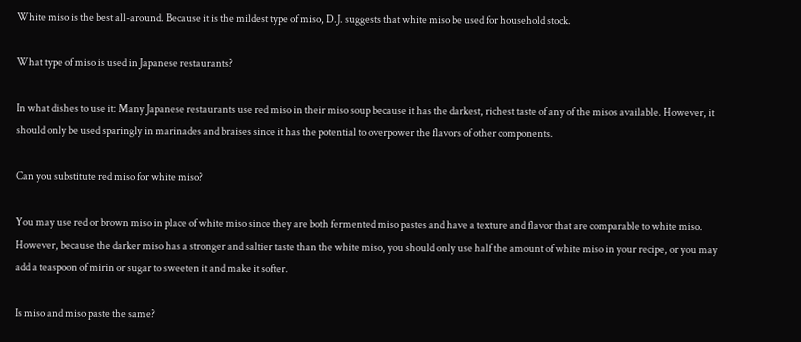White miso is the best all-around. Because it is the mildest type of miso, D.J. suggests that white miso be used for household stock.

What type of miso is used in Japanese restaurants?

In what dishes to use it: Many Japanese restaurants use red miso in their miso soup because it has the darkest, richest taste of any of the misos available. However, it should only be used sparingly in marinades and braises since it has the potential to overpower the flavors of other components.

Can you substitute red miso for white miso?

You may use red or brown miso in place of white miso since they are both fermented miso pastes and have a texture and flavor that are comparable to white miso. However, because the darker miso has a stronger and saltier taste than the white miso, you should only use half the amount of white miso in your recipe, or you may add a teaspoon of mirin or sugar to sweeten it and make it softer.

Is miso and miso paste the same?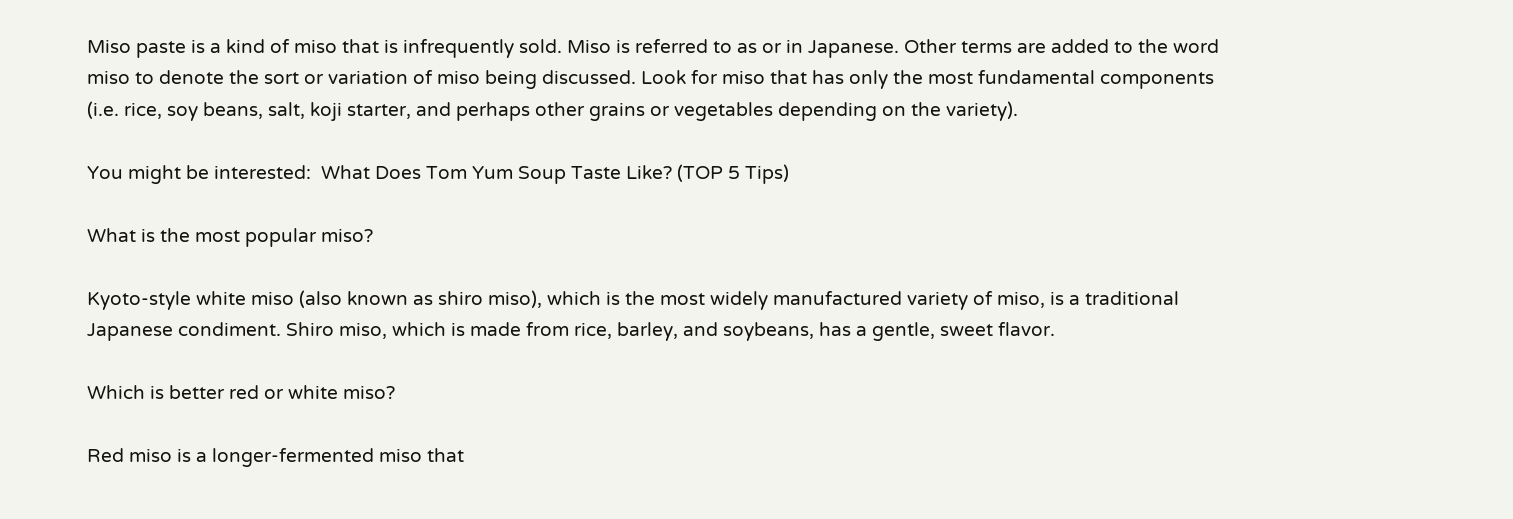Miso paste is a kind of miso that is infrequently sold. Miso is referred to as or in Japanese. Other terms are added to the word miso to denote the sort or variation of miso being discussed. Look for miso that has only the most fundamental components (i.e. rice, soy beans, salt, koji starter, and perhaps other grains or vegetables depending on the variety).

You might be interested:  What Does Tom Yum Soup Taste Like? (TOP 5 Tips)

What is the most popular miso?

Kyoto-style white miso (also known as shiro miso), which is the most widely manufactured variety of miso, is a traditional Japanese condiment. Shiro miso, which is made from rice, barley, and soybeans, has a gentle, sweet flavor.

Which is better red or white miso?

Red miso is a longer-fermented miso that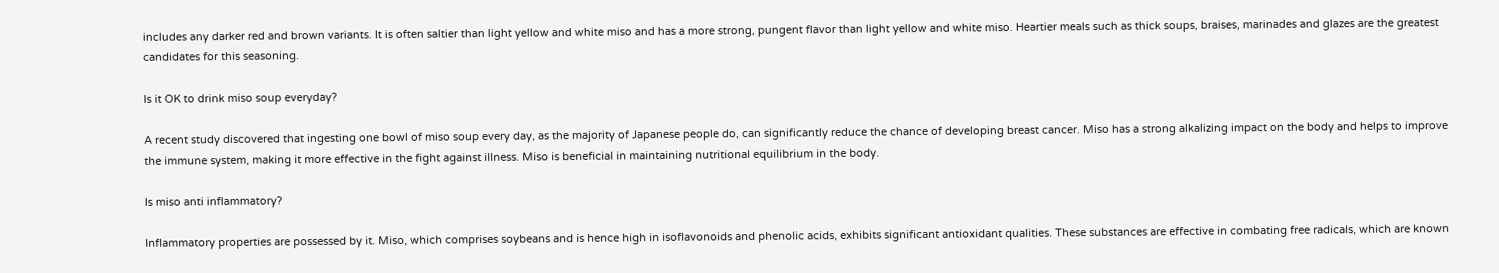includes any darker red and brown variants. It is often saltier than light yellow and white miso and has a more strong, pungent flavor than light yellow and white miso. Heartier meals such as thick soups, braises, marinades and glazes are the greatest candidates for this seasoning.

Is it OK to drink miso soup everyday?

A recent study discovered that ingesting one bowl of miso soup every day, as the majority of Japanese people do, can significantly reduce the chance of developing breast cancer. Miso has a strong alkalizing impact on the body and helps to improve the immune system, making it more effective in the fight against illness. Miso is beneficial in maintaining nutritional equilibrium in the body.

Is miso anti inflammatory?

Inflammatory properties are possessed by it. Miso, which comprises soybeans and is hence high in isoflavonoids and phenolic acids, exhibits significant antioxidant qualities. These substances are effective in combating free radicals, which are known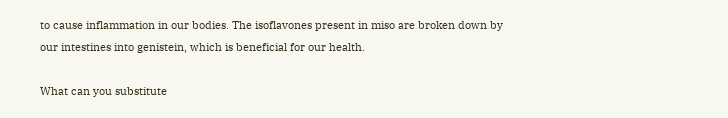to cause inflammation in our bodies. The isoflavones present in miso are broken down by our intestines into genistein, which is beneficial for our health.

What can you substitute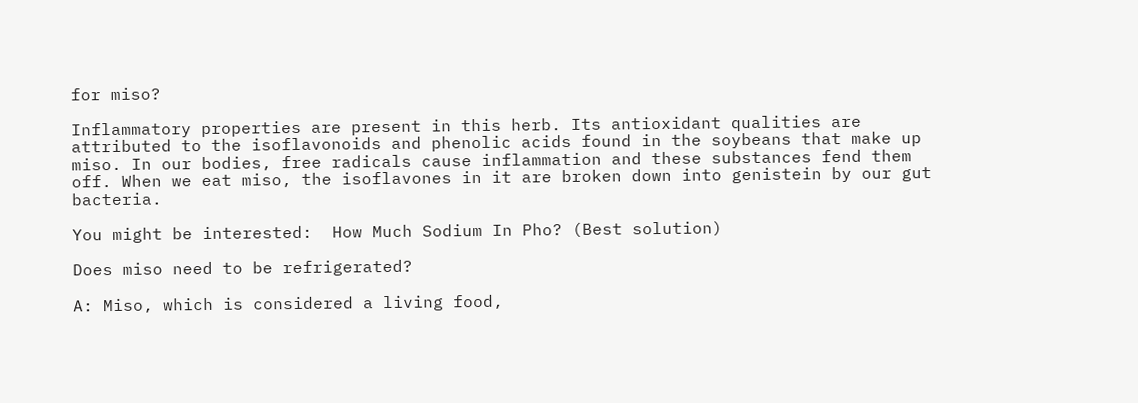for miso?

Inflammatory properties are present in this herb. Its antioxidant qualities are attributed to the isoflavonoids and phenolic acids found in the soybeans that make up miso. In our bodies, free radicals cause inflammation and these substances fend them off. When we eat miso, the isoflavones in it are broken down into genistein by our gut bacteria.

You might be interested:  How Much Sodium In Pho? (Best solution)

Does miso need to be refrigerated?

A: Miso, which is considered a living food,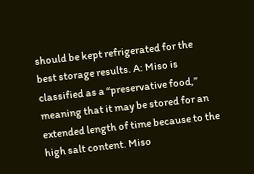should be kept refrigerated for the best storage results. A: Miso is classified as a “preservative food,” meaning that it may be stored for an extended length of time because to the high salt content. Miso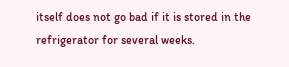itself does not go bad if it is stored in the refrigerator for several weeks.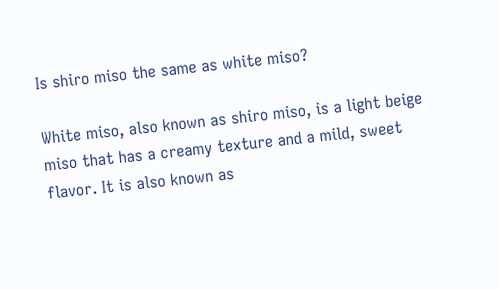Is shiro miso the same as white miso?

White miso, also known as shiro miso, is a light beige miso that has a creamy texture and a mild, sweet flavor. It is also known as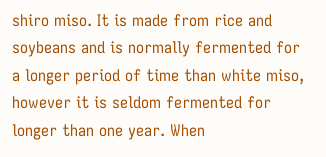shiro miso. It is made from rice and soybeans and is normally fermented for a longer period of time than white miso, however it is seldom fermented for longer than one year. When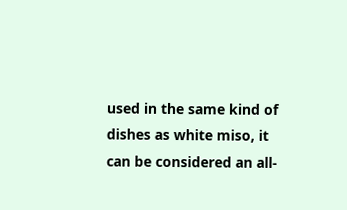used in the same kind of dishes as white miso, it can be considered an all-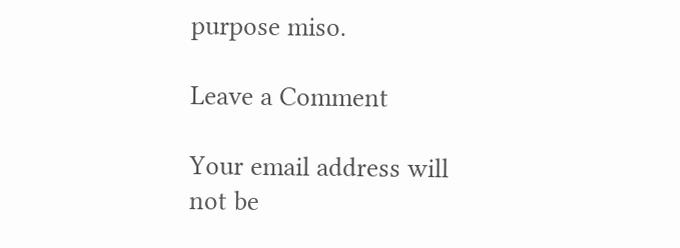purpose miso.

Leave a Comment

Your email address will not be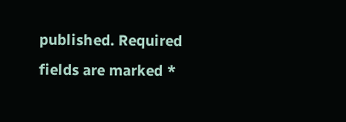published. Required fields are marked *